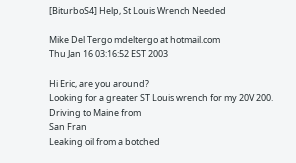[BiturboS4] Help, St Louis Wrench Needed

Mike Del Tergo mdeltergo at hotmail.com
Thu Jan 16 03:16:52 EST 2003

Hi Eric, are you around?
Looking for a greater ST Louis wrench for my 20V 200.  Driving to Maine from
San Fran
Leaking oil from a botched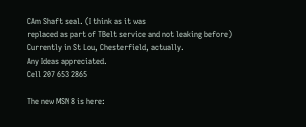CAm Shaft seal. (I think as it was
replaced as part of TBelt service and not leaking before)
Currently in St Lou, Chesterfield, actually.
Any Ideas appreciated.
Cell 207 653 2865

The new MSN 8 is here: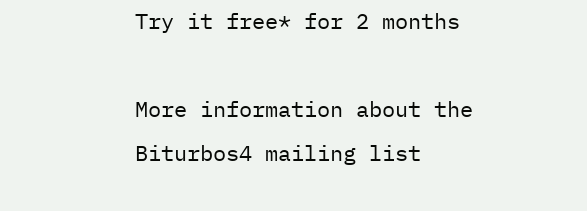Try it free* for 2 months

More information about the Biturbos4 mailing list